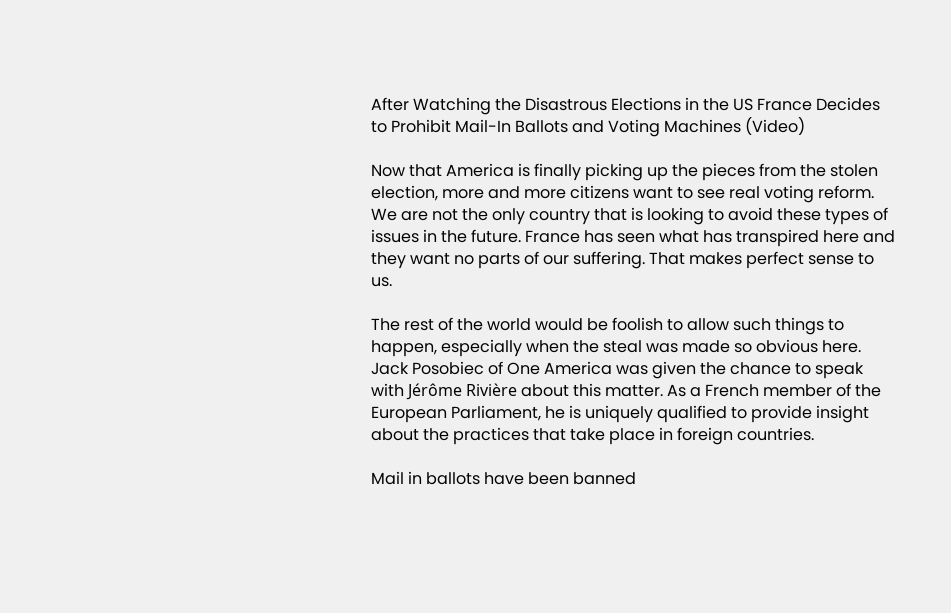After Watching the Disastrous Elections in the US France Decides to Prohibit Mail-In Ballots and Voting Machines (Video)

Now that America is finally picking up the pieces from the stolen election, more and more citizens want to see real voting reform. We are not the only country that is looking to avoid these types of issues in the future. France has seen what has transpired here and they want no parts of our suffering. That makes perfect sense to us.

The rest of the world would be foolish to allow such things to happen, especially when the steal was made so obvious here. Jack Posobiec of One America was given the chance to speak with Jérôme Rivière about this matter. As a French member of the European Parliament, he is uniquely qualified to provide insight about the practices that take place in foreign countries.

Mail in ballots have been banned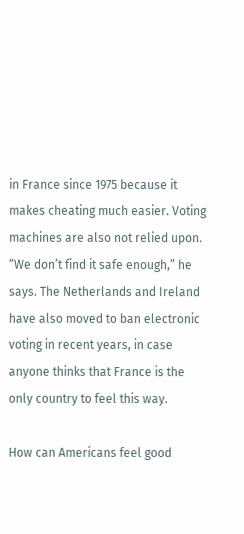in France since 1975 because it makes cheating much easier. Voting machines are also not relied upon. “We don’t find it safe enough,” he says. The Netherlands and Ireland have also moved to ban electronic voting in recent years, in case anyone thinks that France is the only country to feel this way.

How can Americans feel good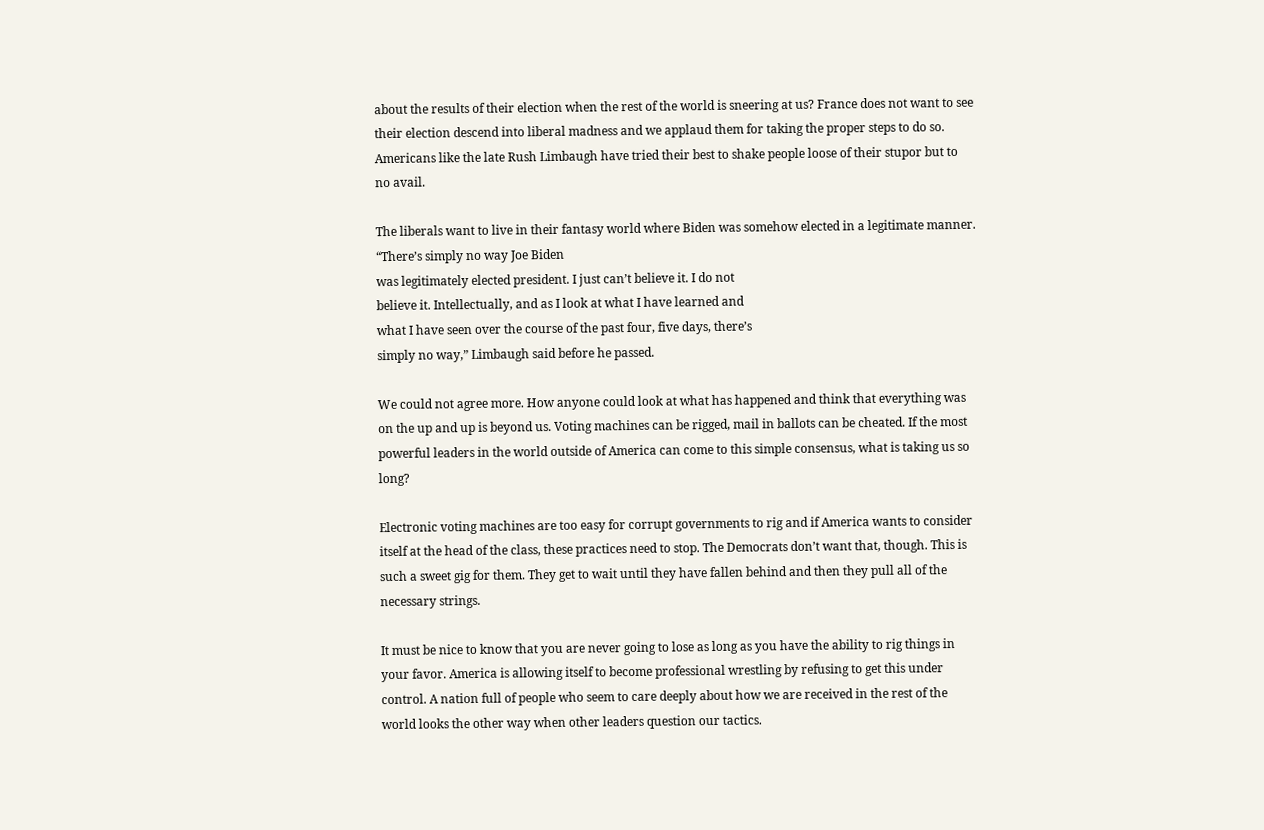about the results of their election when the rest of the world is sneering at us? France does not want to see their election descend into liberal madness and we applaud them for taking the proper steps to do so. Americans like the late Rush Limbaugh have tried their best to shake people loose of their stupor but to no avail.

The liberals want to live in their fantasy world where Biden was somehow elected in a legitimate manner. “There’s simply no way Joe Biden
was legitimately elected president. I just can’t believe it. I do not
believe it. Intellectually, and as I look at what I have learned and
what I have seen over the course of the past four, five days, there’s
simply no way,” Limbaugh said before he passed.

We could not agree more. How anyone could look at what has happened and think that everything was on the up and up is beyond us. Voting machines can be rigged, mail in ballots can be cheated. If the most powerful leaders in the world outside of America can come to this simple consensus, what is taking us so long?

Electronic voting machines are too easy for corrupt governments to rig and if America wants to consider itself at the head of the class, these practices need to stop. The Democrats don’t want that, though. This is such a sweet gig for them. They get to wait until they have fallen behind and then they pull all of the necessary strings.

It must be nice to know that you are never going to lose as long as you have the ability to rig things in your favor. America is allowing itself to become professional wrestling by refusing to get this under control. A nation full of people who seem to care deeply about how we are received in the rest of the world looks the other way when other leaders question our tactics.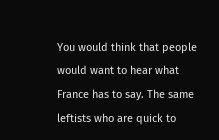You would think that people would want to hear what France has to say. The same leftists who are quick to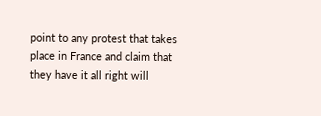point to any protest that takes place in France and claim that they have it all right will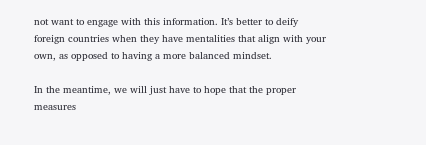not want to engage with this information. It’s better to deify foreign countries when they have mentalities that align with your own, as opposed to having a more balanced mindset.

In the meantime, we will just have to hope that the proper measures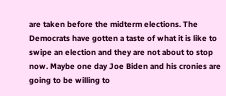are taken before the midterm elections. The Democrats have gotten a taste of what it is like to swipe an election and they are not about to stop now. Maybe one day Joe Biden and his cronies are going to be willing to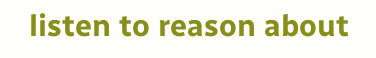listen to reason about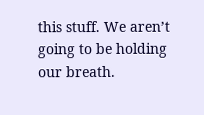this stuff. We aren’t going to be holding our breath.